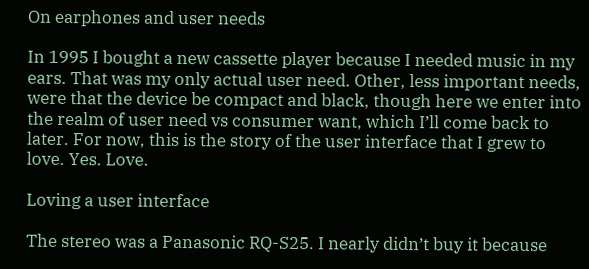On earphones and user needs

In 1995 I bought a new cassette player because I needed music in my ears. That was my only actual user need. Other, less important needs, were that the device be compact and black, though here we enter into the realm of user need vs consumer want, which I’ll come back to later. For now, this is the story of the user interface that I grew to love. Yes. Love.

Loving a user interface

The stereo was a Panasonic RQ-S25. I nearly didn’t buy it because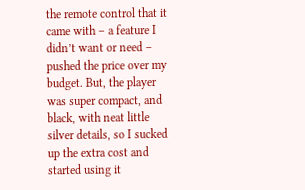the remote control that it came with – a feature I didn’t want or need – pushed the price over my budget. But, the player was super compact, and black, with neat little silver details, so I sucked up the extra cost and started using it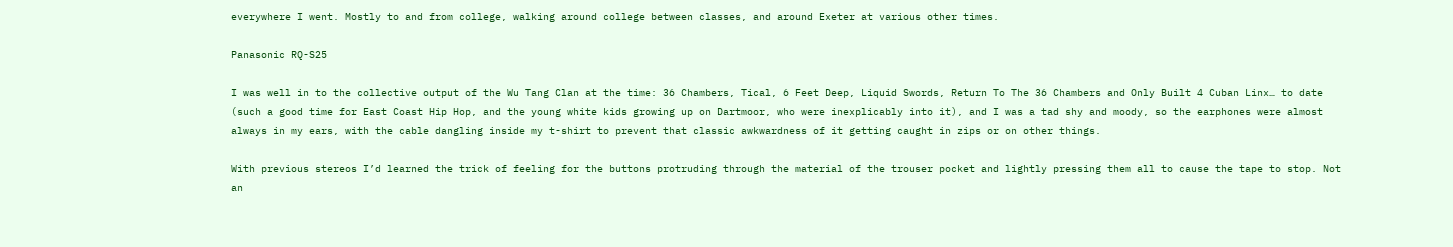everywhere I went. Mostly to and from college, walking around college between classes, and around Exeter at various other times.

Panasonic RQ-S25

I was well in to the collective output of the Wu Tang Clan at the time: 36 Chambers, Tical, 6 Feet Deep, Liquid Swords, Return To The 36 Chambers and Only Built 4 Cuban Linx… to date (such a good time for East Coast Hip Hop, and the young white kids growing up on Dartmoor, who were inexplicably into it), and I was a tad shy and moody, so the earphones were almost always in my ears, with the cable dangling inside my t-shirt to prevent that classic awkwardness of it getting caught in zips or on other things.

With previous stereos I’d learned the trick of feeling for the buttons protruding through the material of the trouser pocket and lightly pressing them all to cause the tape to stop. Not an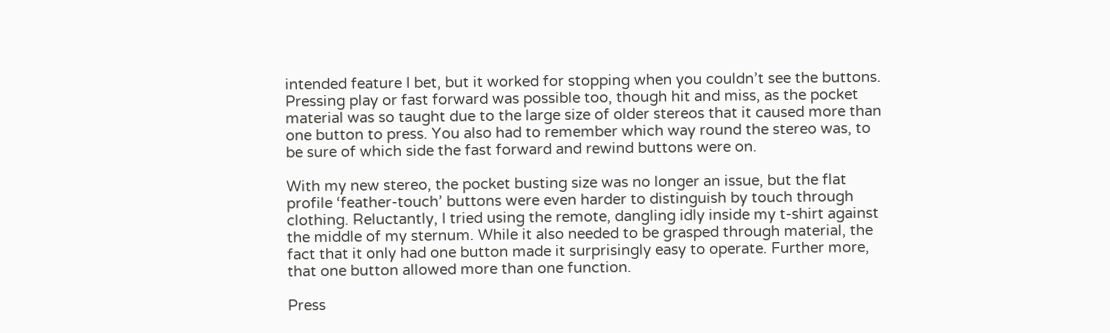intended feature I bet, but it worked for stopping when you couldn’t see the buttons. Pressing play or fast forward was possible too, though hit and miss, as the pocket material was so taught due to the large size of older stereos that it caused more than one button to press. You also had to remember which way round the stereo was, to be sure of which side the fast forward and rewind buttons were on.

With my new stereo, the pocket busting size was no longer an issue, but the flat profile ‘feather-touch’ buttons were even harder to distinguish by touch through clothing. Reluctantly, I tried using the remote, dangling idly inside my t-shirt against the middle of my sternum. While it also needed to be grasped through material, the fact that it only had one button made it surprisingly easy to operate. Further more, that one button allowed more than one function.

Press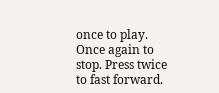once to play. Once again to stop. Press twice to fast forward.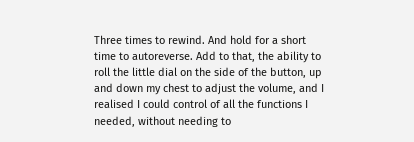Three times to rewind. And hold for a short time to autoreverse. Add to that, the ability to roll the little dial on the side of the button, up and down my chest to adjust the volume, and I realised I could control of all the functions I needed, without needing to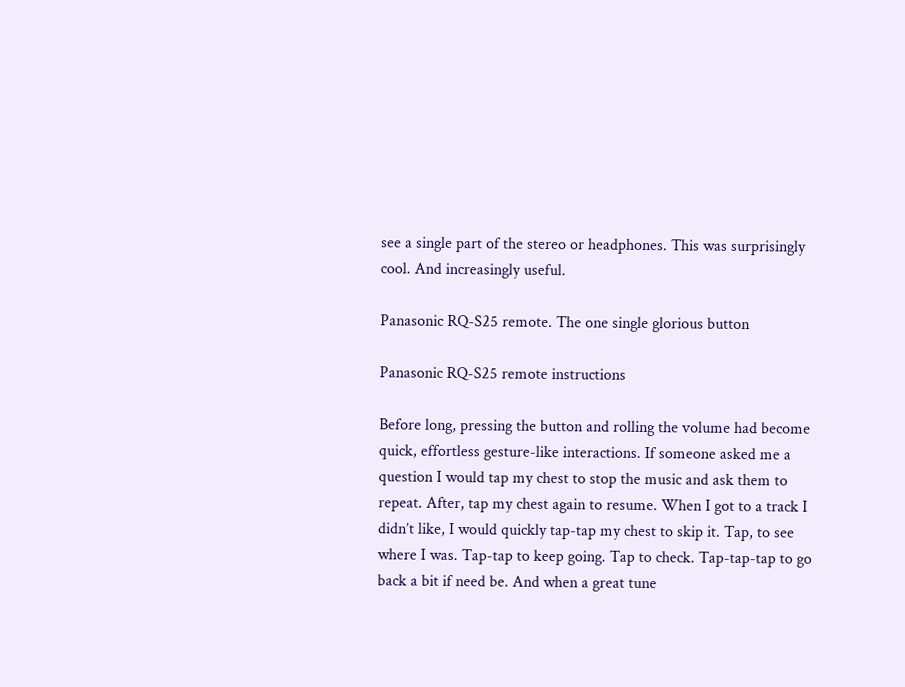see a single part of the stereo or headphones. This was surprisingly cool. And increasingly useful.

Panasonic RQ-S25 remote. The one single glorious button

Panasonic RQ-S25 remote instructions

Before long, pressing the button and rolling the volume had become quick, effortless gesture-like interactions. If someone asked me a question I would tap my chest to stop the music and ask them to repeat. After, tap my chest again to resume. When I got to a track I didn’t like, I would quickly tap-tap my chest to skip it. Tap, to see where I was. Tap-tap to keep going. Tap to check. Tap-tap-tap to go back a bit if need be. And when a great tune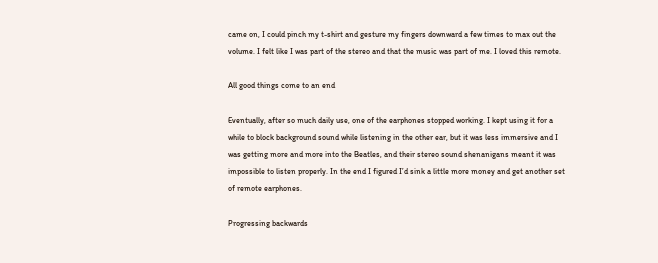came on, I could pinch my t-shirt and gesture my fingers downward a few times to max out the volume. I felt like I was part of the stereo and that the music was part of me. I loved this remote.

All good things come to an end

Eventually, after so much daily use, one of the earphones stopped working. I kept using it for a while to block background sound while listening in the other ear, but it was less immersive and I was getting more and more into the Beatles, and their stereo sound shenanigans meant it was impossible to listen properly. In the end I figured I’d sink a little more money and get another set of remote earphones.

Progressing backwards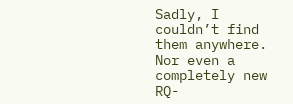Sadly, I couldn’t find them anywhere. Nor even a completely new RQ-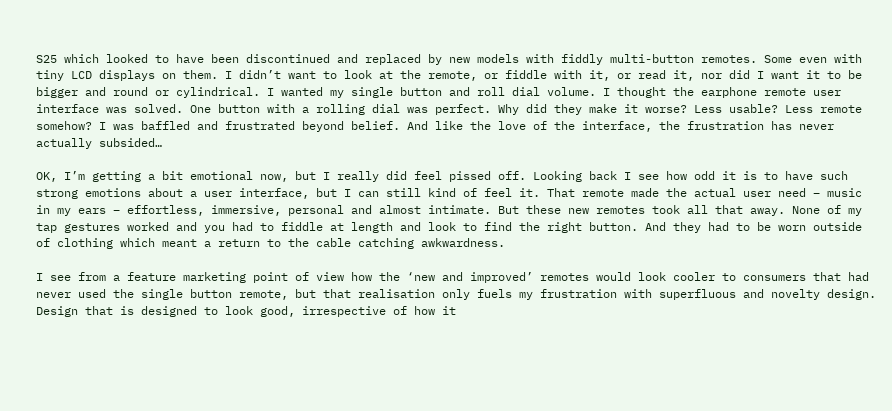S25 which looked to have been discontinued and replaced by new models with fiddly multi-button remotes. Some even with tiny LCD displays on them. I didn’t want to look at the remote, or fiddle with it, or read it, nor did I want it to be bigger and round or cylindrical. I wanted my single button and roll dial volume. I thought the earphone remote user interface was solved. One button with a rolling dial was perfect. Why did they make it worse? Less usable? Less remote somehow? I was baffled and frustrated beyond belief. And like the love of the interface, the frustration has never actually subsided…

OK, I’m getting a bit emotional now, but I really did feel pissed off. Looking back I see how odd it is to have such strong emotions about a user interface, but I can still kind of feel it. That remote made the actual user need – music in my ears – effortless, immersive, personal and almost intimate. But these new remotes took all that away. None of my tap gestures worked and you had to fiddle at length and look to find the right button. And they had to be worn outside of clothing which meant a return to the cable catching awkwardness.

I see from a feature marketing point of view how the ‘new and improved’ remotes would look cooler to consumers that had never used the single button remote, but that realisation only fuels my frustration with superfluous and novelty design. Design that is designed to look good, irrespective of how it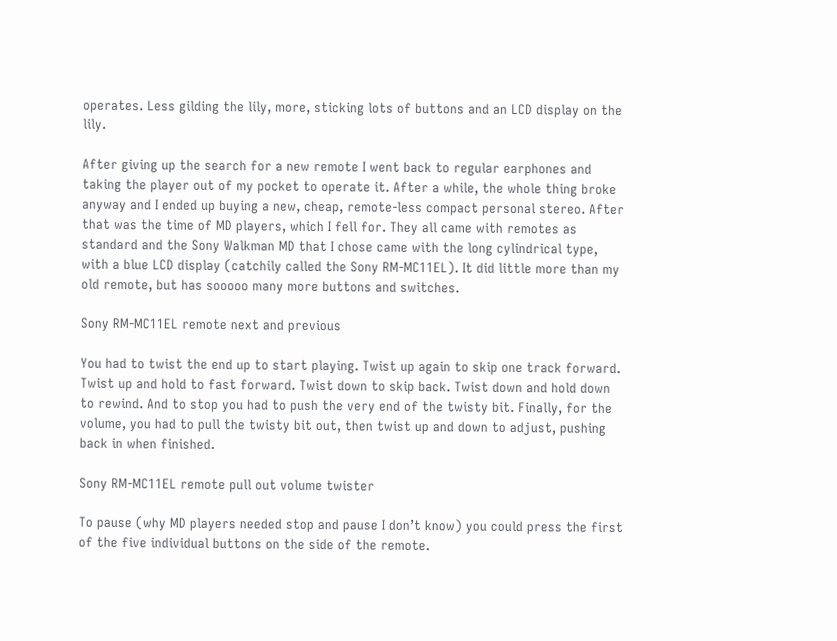operates. Less gilding the lily, more, sticking lots of buttons and an LCD display on the lily.

After giving up the search for a new remote I went back to regular earphones and taking the player out of my pocket to operate it. After a while, the whole thing broke anyway and I ended up buying a new, cheap, remote-less compact personal stereo. After that was the time of MD players, which I fell for. They all came with remotes as standard and the Sony Walkman MD that I chose came with the long cylindrical type, with a blue LCD display (catchily called the Sony RM-MC11EL). It did little more than my old remote, but has sooooo many more buttons and switches.

Sony RM-MC11EL remote next and previous

You had to twist the end up to start playing. Twist up again to skip one track forward. Twist up and hold to fast forward. Twist down to skip back. Twist down and hold down to rewind. And to stop you had to push the very end of the twisty bit. Finally, for the volume, you had to pull the twisty bit out, then twist up and down to adjust, pushing back in when finished.

Sony RM-MC11EL remote pull out volume twister

To pause (why MD players needed stop and pause I don’t know) you could press the first of the five individual buttons on the side of the remote.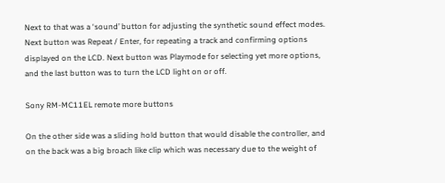Next to that was a ‘sound’ button for adjusting the synthetic sound effect modes. Next button was Repeat / Enter, for repeating a track and confirming options displayed on the LCD. Next button was Playmode for selecting yet more options, and the last button was to turn the LCD light on or off.

Sony RM-MC11EL remote more buttons

On the other side was a sliding hold button that would disable the controller, and on the back was a big broach like clip which was necessary due to the weight of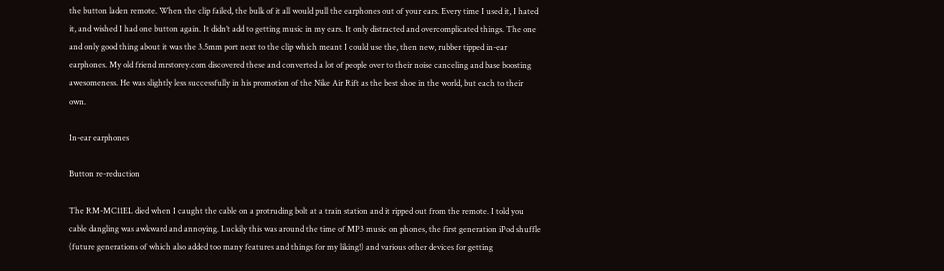the button laden remote. When the clip failed, the bulk of it all would pull the earphones out of your ears. Every time I used it, I hated it, and wished I had one button again. It didn’t add to getting music in my ears. It only distracted and overcomplicated things. The one and only good thing about it was the 3.5mm port next to the clip which meant I could use the, then new, rubber tipped in-ear earphones. My old friend mrstorey.com discovered these and converted a lot of people over to their noise canceling and base boosting awesomeness. He was slightly less successfully in his promotion of the Nike Air Rift as the best shoe in the world, but each to their own.

In-ear earphones

Button re-reduction

The RM-MC11EL died when I caught the cable on a protruding bolt at a train station and it ripped out from the remote. I told you cable dangling was awkward and annoying. Luckily this was around the time of MP3 music on phones, the first generation iPod shuffle (future generations of which also added too many features and things for my liking!) and various other devices for getting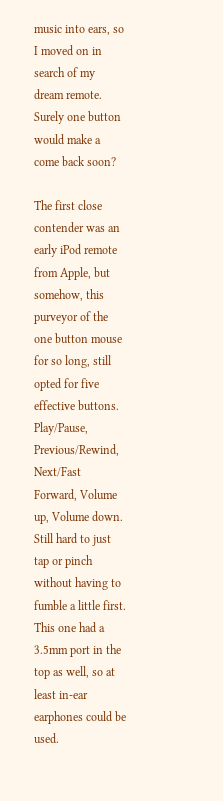music into ears, so I moved on in search of my dream remote. Surely one button would make a come back soon?

The first close contender was an early iPod remote from Apple, but somehow, this purveyor of the one button mouse for so long, still opted for five effective buttons. Play/Pause, Previous/Rewind, Next/Fast Forward, Volume up, Volume down. Still hard to just tap or pinch without having to fumble a little first. This one had a 3.5mm port in the top as well, so at least in-ear earphones could be used.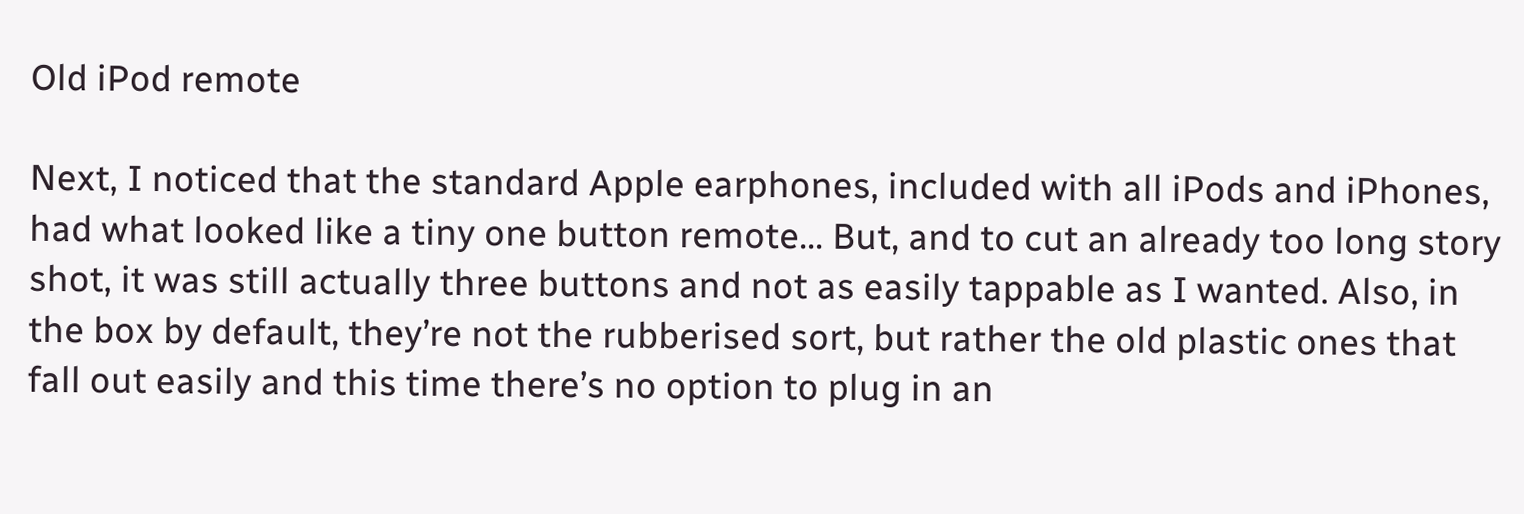Old iPod remote

Next, I noticed that the standard Apple earphones, included with all iPods and iPhones, had what looked like a tiny one button remote… But, and to cut an already too long story shot, it was still actually three buttons and not as easily tappable as I wanted. Also, in the box by default, they’re not the rubberised sort, but rather the old plastic ones that fall out easily and this time there’s no option to plug in an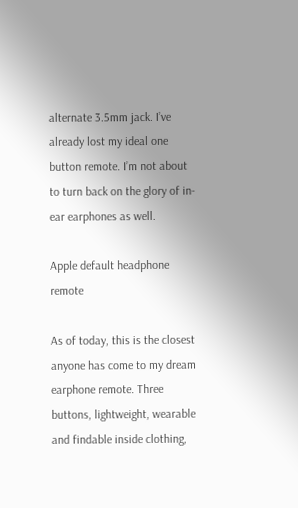alternate 3.5mm jack. I’ve already lost my ideal one button remote. I’m not about to turn back on the glory of in-ear earphones as well.

Apple default headphone remote

As of today, this is the closest anyone has come to my dream earphone remote. Three buttons, lightweight, wearable and findable inside clothing,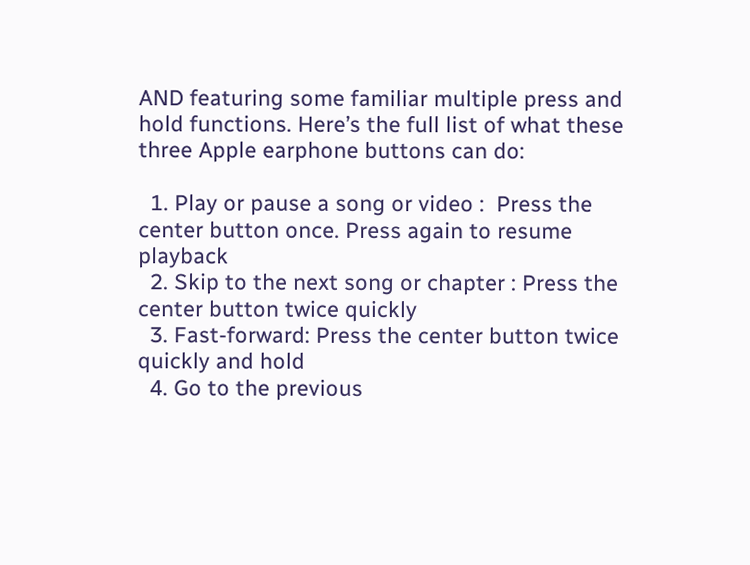AND featuring some familiar multiple press and hold functions. Here’s the full list of what these three Apple earphone buttons can do:

  1. Play or pause a song or video :  Press the center button once. Press again to resume playback
  2. Skip to the next song or chapter : Press the center button twice quickly
  3. Fast-forward: Press the center button twice quickly and hold
  4. Go to the previous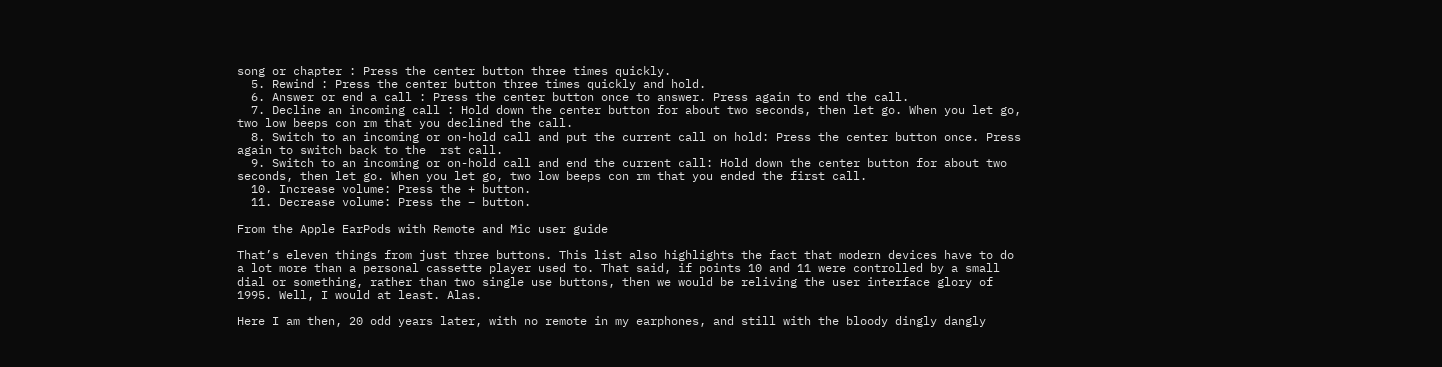song or chapter : Press the center button three times quickly.
  5. Rewind : Press the center button three times quickly and hold.
  6. Answer or end a call : Press the center button once to answer. Press again to end the call.
  7. Decline an incoming call : Hold down the center button for about two seconds, then let go. When you let go, two low beeps con rm that you declined the call.
  8. Switch to an incoming or on-hold call and put the current call on hold: Press the center button once. Press again to switch back to the  rst call.
  9. Switch to an incoming or on-hold call and end the current call: Hold down the center button for about two seconds, then let go. When you let go, two low beeps con rm that you ended the first call.
  10. Increase volume: Press the + button.
  11. Decrease volume: Press the – button.

From the Apple EarPods with Remote and Mic user guide

That’s eleven things from just three buttons. This list also highlights the fact that modern devices have to do a lot more than a personal cassette player used to. That said, if points 10 and 11 were controlled by a small dial or something, rather than two single use buttons, then we would be reliving the user interface glory of 1995. Well, I would at least. Alas.

Here I am then, 20 odd years later, with no remote in my earphones, and still with the bloody dingly dangly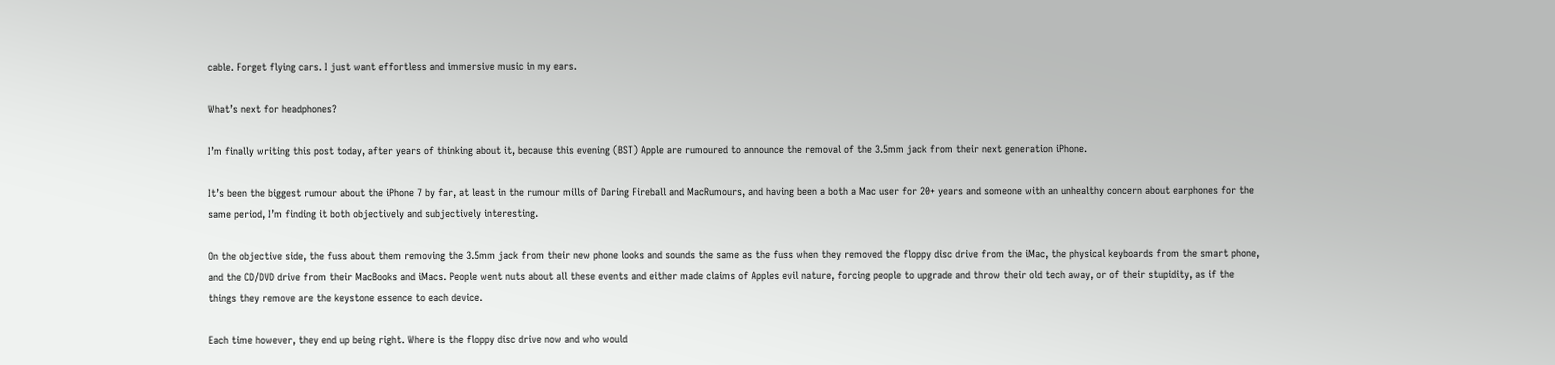cable. Forget flying cars. I just want effortless and immersive music in my ears.

What’s next for headphones?

I’m finally writing this post today, after years of thinking about it, because this evening (BST) Apple are rumoured to announce the removal of the 3.5mm jack from their next generation iPhone.

It’s been the biggest rumour about the iPhone 7 by far, at least in the rumour mills of Daring Fireball and MacRumours, and having been a both a Mac user for 20+ years and someone with an unhealthy concern about earphones for the same period, I’m finding it both objectively and subjectively interesting.

On the objective side, the fuss about them removing the 3.5mm jack from their new phone looks and sounds the same as the fuss when they removed the floppy disc drive from the iMac, the physical keyboards from the smart phone, and the CD/DVD drive from their MacBooks and iMacs. People went nuts about all these events and either made claims of Apples evil nature, forcing people to upgrade and throw their old tech away, or of their stupidity, as if the things they remove are the keystone essence to each device.

Each time however, they end up being right. Where is the floppy disc drive now and who would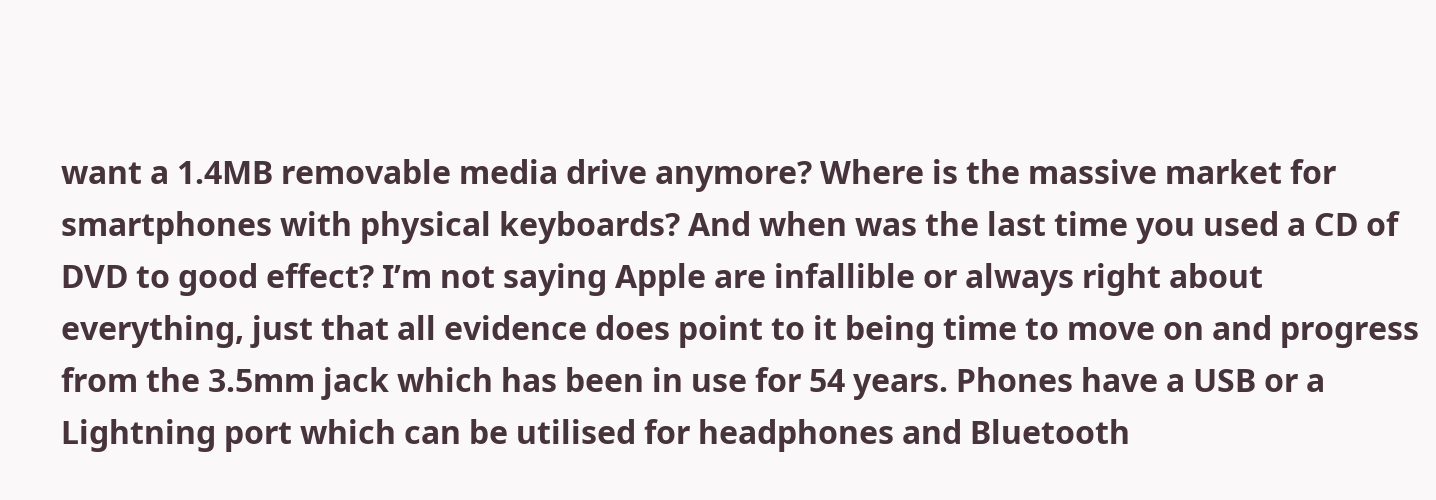want a 1.4MB removable media drive anymore? Where is the massive market for smartphones with physical keyboards? And when was the last time you used a CD of DVD to good effect? I’m not saying Apple are infallible or always right about everything, just that all evidence does point to it being time to move on and progress from the 3.5mm jack which has been in use for 54 years. Phones have a USB or a Lightning port which can be utilised for headphones and Bluetooth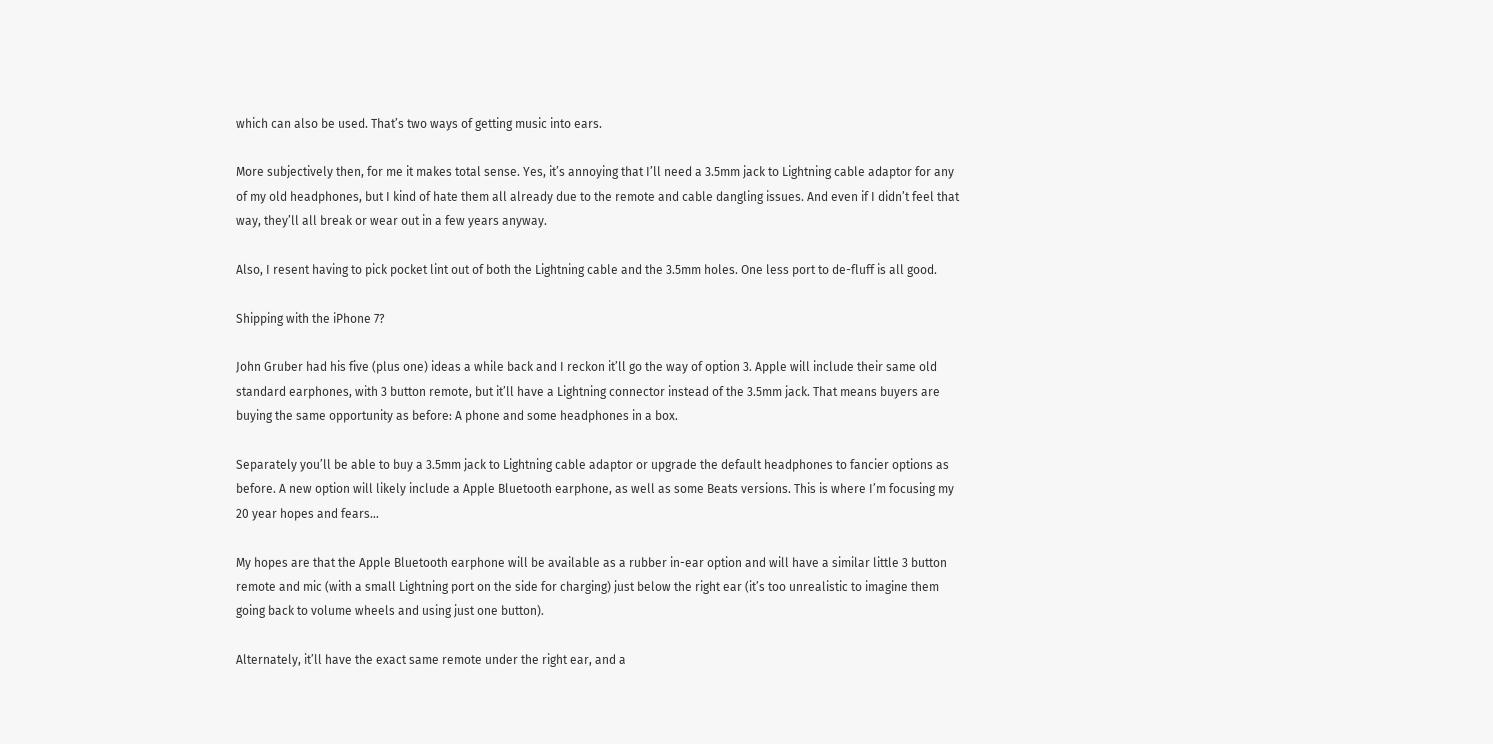which can also be used. That’s two ways of getting music into ears.

More subjectively then, for me it makes total sense. Yes, it’s annoying that I’ll need a 3.5mm jack to Lightning cable adaptor for any of my old headphones, but I kind of hate them all already due to the remote and cable dangling issues. And even if I didn’t feel that way, they’ll all break or wear out in a few years anyway.

Also, I resent having to pick pocket lint out of both the Lightning cable and the 3.5mm holes. One less port to de-fluff is all good.

Shipping with the iPhone 7?

John Gruber had his five (plus one) ideas a while back and I reckon it’ll go the way of option 3. Apple will include their same old standard earphones, with 3 button remote, but it’ll have a Lightning connector instead of the 3.5mm jack. That means buyers are buying the same opportunity as before: A phone and some headphones in a box.

Separately you’ll be able to buy a 3.5mm jack to Lightning cable adaptor or upgrade the default headphones to fancier options as before. A new option will likely include a Apple Bluetooth earphone, as well as some Beats versions. This is where I’m focusing my 20 year hopes and fears…

My hopes are that the Apple Bluetooth earphone will be available as a rubber in-ear option and will have a similar little 3 button remote and mic (with a small Lightning port on the side for charging) just below the right ear (it’s too unrealistic to imagine them going back to volume wheels and using just one button).

Alternately, it’ll have the exact same remote under the right ear, and a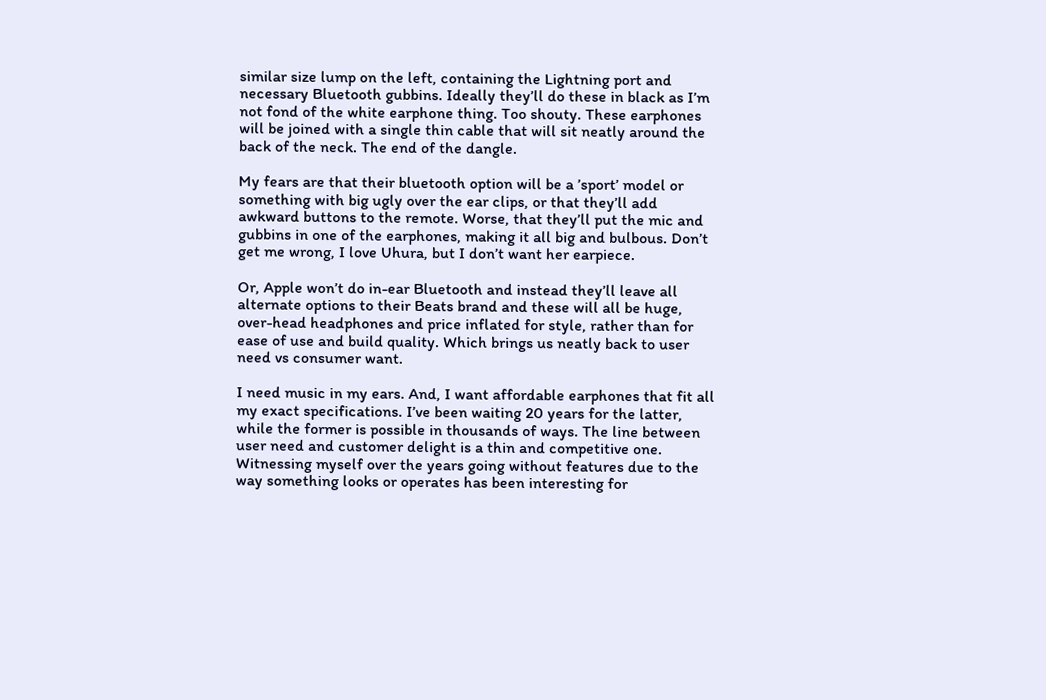similar size lump on the left, containing the Lightning port and necessary Bluetooth gubbins. Ideally they’ll do these in black as I’m not fond of the white earphone thing. Too shouty. These earphones will be joined with a single thin cable that will sit neatly around the back of the neck. The end of the dangle.

My fears are that their bluetooth option will be a ’sport’ model or something with big ugly over the ear clips, or that they’ll add awkward buttons to the remote. Worse, that they’ll put the mic and gubbins in one of the earphones, making it all big and bulbous. Don’t get me wrong, I love Uhura, but I don’t want her earpiece.

Or, Apple won’t do in-ear Bluetooth and instead they’ll leave all alternate options to their Beats brand and these will all be huge, over-head headphones and price inflated for style, rather than for ease of use and build quality. Which brings us neatly back to user need vs consumer want.

I need music in my ears. And, I want affordable earphones that fit all my exact specifications. I’ve been waiting 20 years for the latter, while the former is possible in thousands of ways. The line between user need and customer delight is a thin and competitive one. Witnessing myself over the years going without features due to the way something looks or operates has been interesting for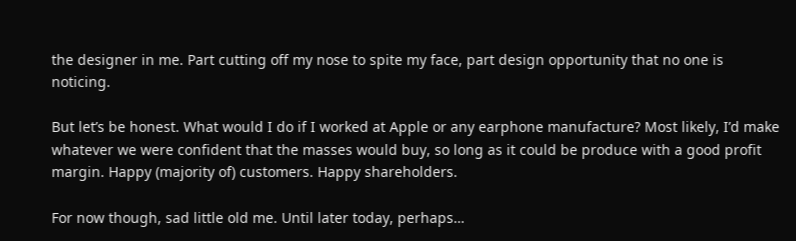the designer in me. Part cutting off my nose to spite my face, part design opportunity that no one is noticing.

But let’s be honest. What would I do if I worked at Apple or any earphone manufacture? Most likely, I’d make whatever we were confident that the masses would buy, so long as it could be produce with a good profit margin. Happy (majority of) customers. Happy shareholders.

For now though, sad little old me. Until later today, perhaps…